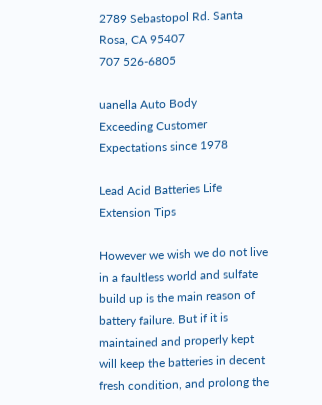2789 Sebastopol Rd. Santa Rosa, CA 95407
707 526-6805

uanella Auto Body
Exceeding Customer Expectations since 1978

Lead Acid Batteries Life Extension Tips

However we wish we do not live in a faultless world and sulfate build up is the main reason of battery failure. But if it is maintained and properly kept will keep the batteries in decent fresh condition, and prolong the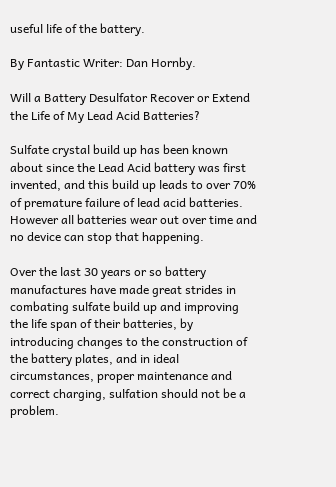useful life of the battery.

By Fantastic Writer: Dan Hornby.

Will a Battery Desulfator Recover or Extend the Life of My Lead Acid Batteries?

Sulfate crystal build up has been known about since the Lead Acid battery was first invented, and this build up leads to over 70% of premature failure of lead acid batteries. However all batteries wear out over time and no device can stop that happening.

Over the last 30 years or so battery manufactures have made great strides in combating sulfate build up and improving the life span of their batteries, by introducing changes to the construction of the battery plates, and in ideal circumstances, proper maintenance and correct charging, sulfation should not be a problem.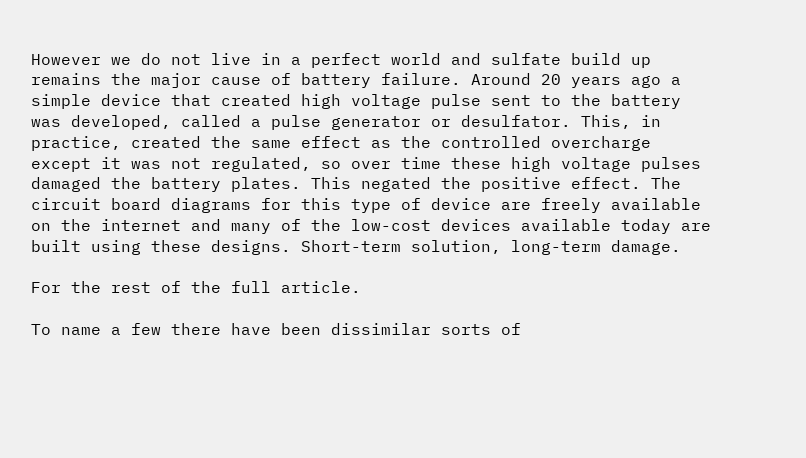However we do not live in a perfect world and sulfate build up remains the major cause of battery failure. Around 20 years ago a simple device that created high voltage pulse sent to the battery was developed, called a pulse generator or desulfator. This, in practice, created the same effect as the controlled overcharge except it was not regulated, so over time these high voltage pulses damaged the battery plates. This negated the positive effect. The circuit board diagrams for this type of device are freely available on the internet and many of the low-cost devices available today are built using these designs. Short-term solution, long-term damage.

For the rest of the full article.

To name a few there have been dissimilar sorts of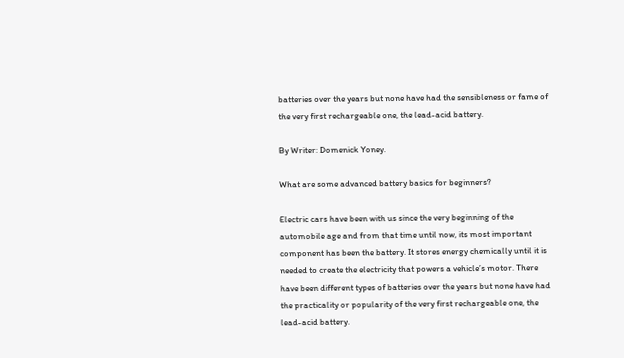batteries over the years but none have had the sensibleness or fame of the very first rechargeable one, the lead-acid battery.

By Writer: Domenick Yoney.

What are some advanced battery basics for beginners?

Electric cars have been with us since the very beginning of the automobile age and from that time until now, its most important component has been the battery. It stores energy chemically until it is needed to create the electricity that powers a vehicle’s motor. There have been different types of batteries over the years but none have had the practicality or popularity of the very first rechargeable one, the lead-acid battery.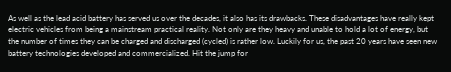As well as the lead acid battery has served us over the decades, it also has its drawbacks. These disadvantages have really kept electric vehicles from being a mainstream practical reality. Not only are they heavy and unable to hold a lot of energy, but the number of times they can be charged and discharged (cycled) is rather low. Luckily for us, the past 20 years have seen new battery technologies developed and commercialized. Hit the jump for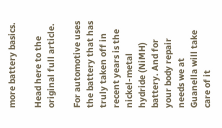more battery basics.

Head here to the original full article.

For automotive uses the battery that has truly taken off in recent years is the nickel-metal hydride (NiMH) battery. And for your body repair needs we at Guanella will take care of it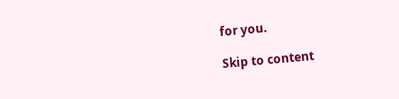for you.

Skip to content